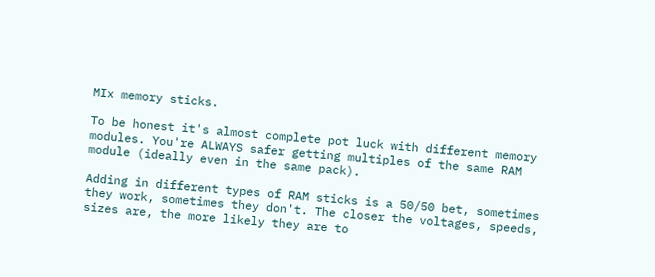MIx memory sticks.

To be honest it's almost complete pot luck with different memory modules. You're ALWAYS safer getting multiples of the same RAM module (ideally even in the same pack).

Adding in different types of RAM sticks is a 50/50 bet, sometimes they work, sometimes they don't. The closer the voltages, speeds, sizes are, the more likely they are to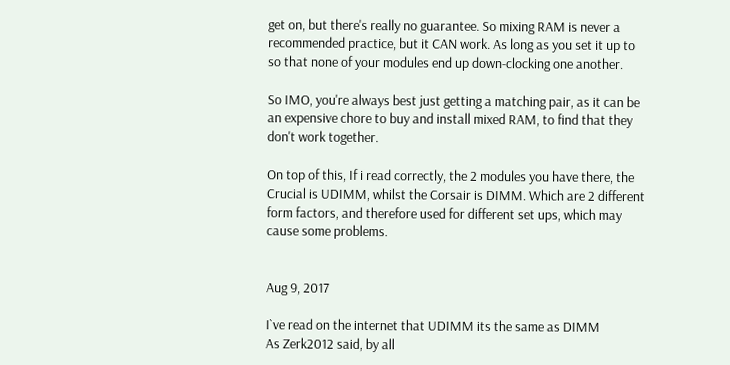get on, but there's really no guarantee. So mixing RAM is never a recommended practice, but it CAN work. As long as you set it up to so that none of your modules end up down-clocking one another.

So IMO, you're always best just getting a matching pair, as it can be an expensive chore to buy and install mixed RAM, to find that they don't work together.

On top of this, If i read correctly, the 2 modules you have there, the Crucial is UDIMM, whilst the Corsair is DIMM. Which are 2 different form factors, and therefore used for different set ups, which may cause some problems.


Aug 9, 2017

I`ve read on the internet that UDIMM its the same as DIMM
As Zerk2012 said, by all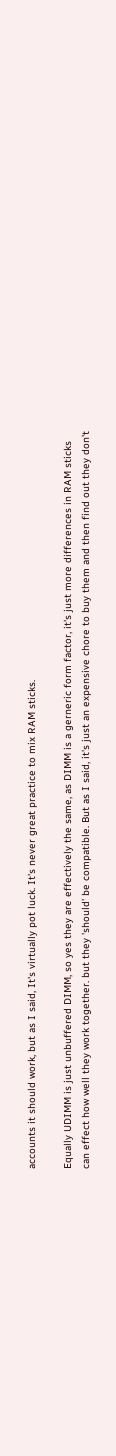accounts it should work, but as I said, It's virtually pot luck. It's never great practice to mix RAM sticks.

Equally UDIMM is just unbuffered DIMM, so yes they are effectively the same, as DIMM is a gerneric form factor, it's just more differences in RAM sticks can effect how well they work together. but they 'should' be compatible. But as I said, it's just an expensive chore to buy them and then find out they don't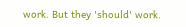work. But they 'should' work.